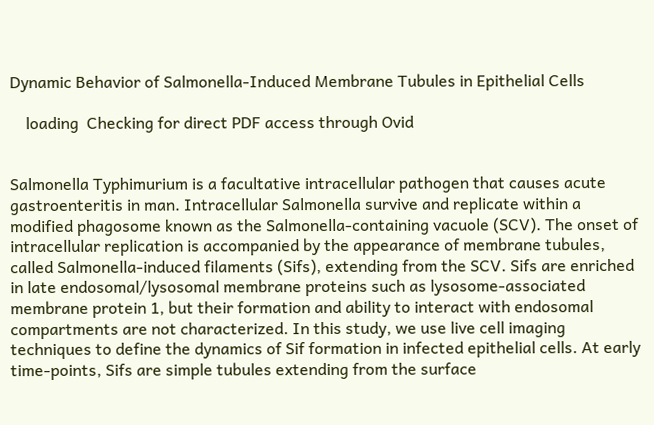Dynamic Behavior of Salmonella-Induced Membrane Tubules in Epithelial Cells

    loading  Checking for direct PDF access through Ovid


Salmonella Typhimurium is a facultative intracellular pathogen that causes acute gastroenteritis in man. Intracellular Salmonella survive and replicate within a modified phagosome known as the Salmonella-containing vacuole (SCV). The onset of intracellular replication is accompanied by the appearance of membrane tubules, called Salmonella-induced filaments (Sifs), extending from the SCV. Sifs are enriched in late endosomal/lysosomal membrane proteins such as lysosome-associated membrane protein 1, but their formation and ability to interact with endosomal compartments are not characterized. In this study, we use live cell imaging techniques to define the dynamics of Sif formation in infected epithelial cells. At early time-points, Sifs are simple tubules extending from the surface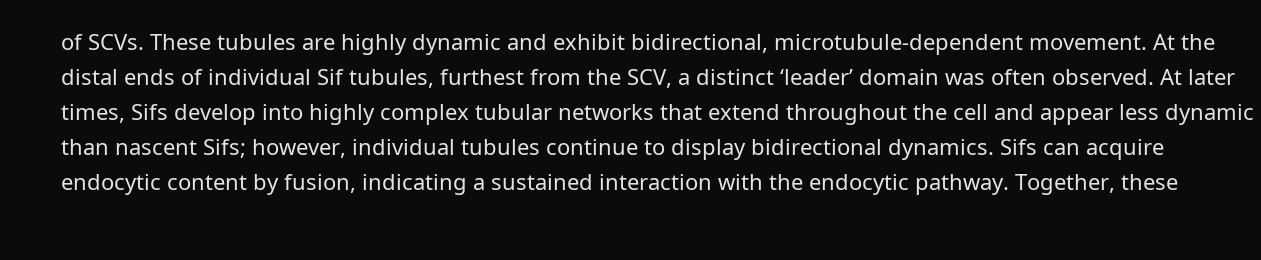of SCVs. These tubules are highly dynamic and exhibit bidirectional, microtubule-dependent movement. At the distal ends of individual Sif tubules, furthest from the SCV, a distinct ‘leader’ domain was often observed. At later times, Sifs develop into highly complex tubular networks that extend throughout the cell and appear less dynamic than nascent Sifs; however, individual tubules continue to display bidirectional dynamics. Sifs can acquire endocytic content by fusion, indicating a sustained interaction with the endocytic pathway. Together, these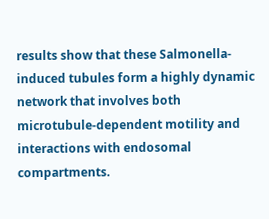results show that these Salmonella-induced tubules form a highly dynamic network that involves both microtubule-dependent motility and interactions with endosomal compartments.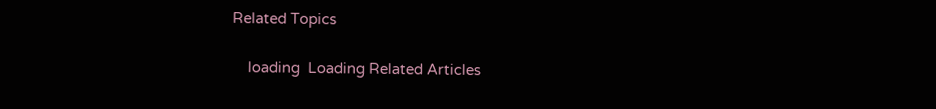Related Topics

    loading  Loading Related Articles